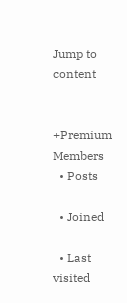Jump to content


+Premium Members
  • Posts

  • Joined

  • Last visited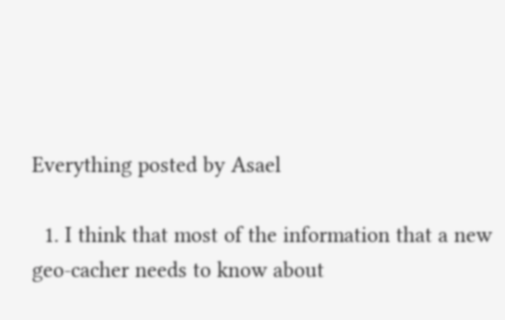Everything posted by Asael

  1. I think that most of the information that a new geo-cacher needs to know about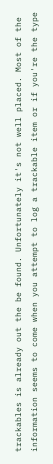trackables is already out the be found. Unfortunately it's not well placed. Most of the information seems to come when you attempt to log a trackable item or if you're the type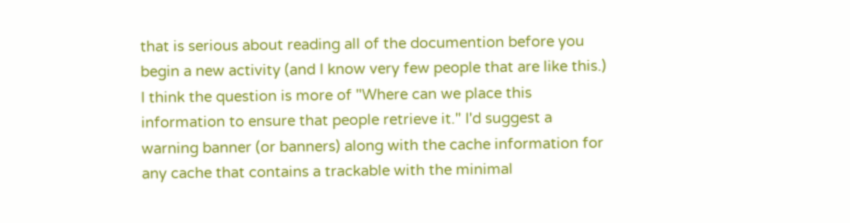that is serious about reading all of the documention before you begin a new activity (and I know very few people that are like this.) I think the question is more of "Where can we place this information to ensure that people retrieve it." I'd suggest a warning banner (or banners) along with the cache information for any cache that contains a trackable with the minimal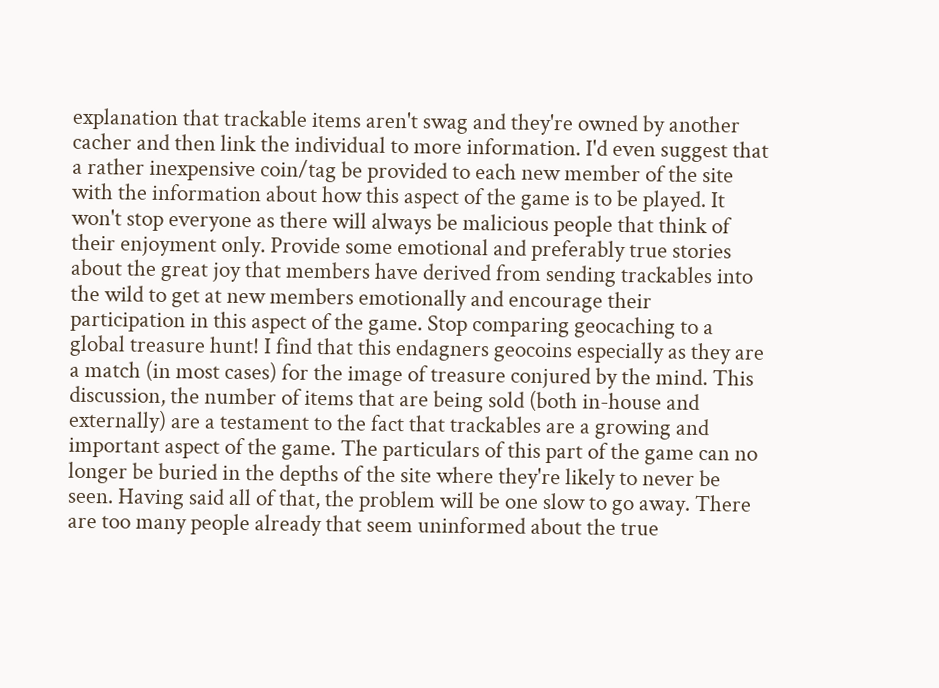explanation that trackable items aren't swag and they're owned by another cacher and then link the individual to more information. I'd even suggest that a rather inexpensive coin/tag be provided to each new member of the site with the information about how this aspect of the game is to be played. It won't stop everyone as there will always be malicious people that think of their enjoyment only. Provide some emotional and preferably true stories about the great joy that members have derived from sending trackables into the wild to get at new members emotionally and encourage their participation in this aspect of the game. Stop comparing geocaching to a global treasure hunt! I find that this endagners geocoins especially as they are a match (in most cases) for the image of treasure conjured by the mind. This discussion, the number of items that are being sold (both in-house and externally) are a testament to the fact that trackables are a growing and important aspect of the game. The particulars of this part of the game can no longer be buried in the depths of the site where they're likely to never be seen. Having said all of that, the problem will be one slow to go away. There are too many people already that seem uninformed about the true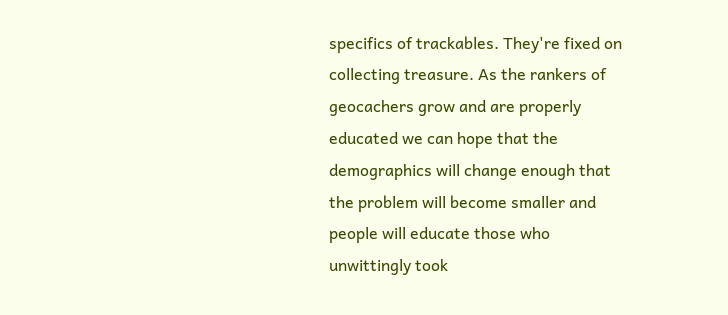specifics of trackables. They're fixed on collecting treasure. As the rankers of geocachers grow and are properly educated we can hope that the demographics will change enough that the problem will become smaller and people will educate those who unwittingly took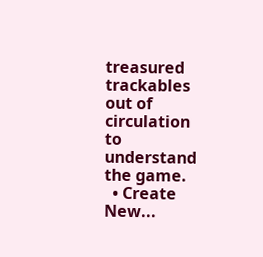treasured trackables out of circulation to understand the game.
  • Create New...